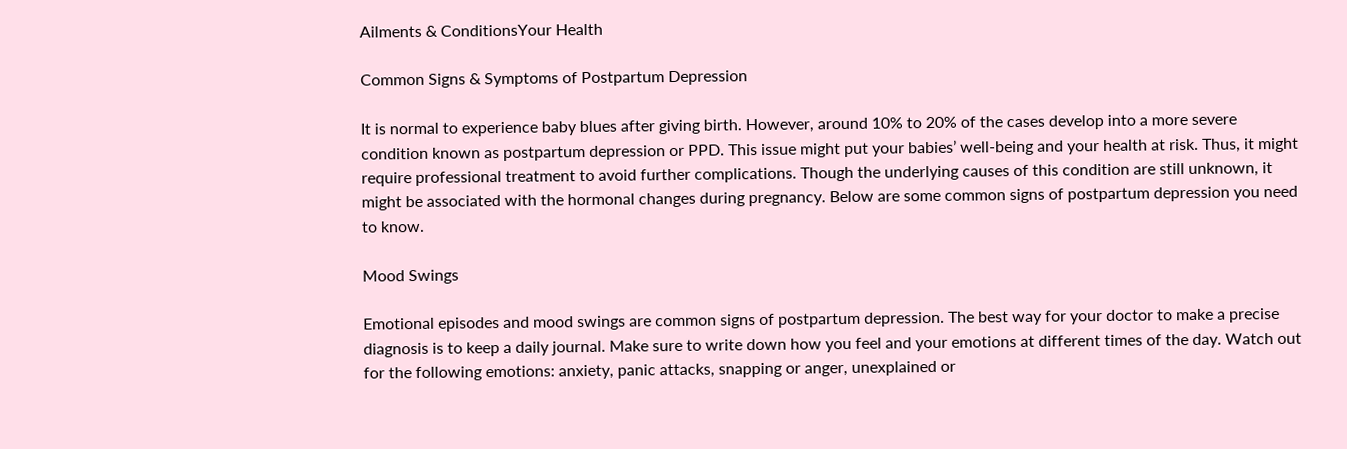Ailments & ConditionsYour Health

Common Signs & Symptoms of Postpartum Depression

It is normal to experience baby blues after giving birth. However, around 10% to 20% of the cases develop into a more severe condition known as postpartum depression or PPD. This issue might put your babies’ well-being and your health at risk. Thus, it might require professional treatment to avoid further complications. Though the underlying causes of this condition are still unknown, it might be associated with the hormonal changes during pregnancy. Below are some common signs of postpartum depression you need to know.

Mood Swings

Emotional episodes and mood swings are common signs of postpartum depression. The best way for your doctor to make a precise diagnosis is to keep a daily journal. Make sure to write down how you feel and your emotions at different times of the day. Watch out for the following emotions: anxiety, panic attacks, snapping or anger, unexplained or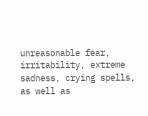unreasonable fear, irritability, extreme sadness, crying spells, as well as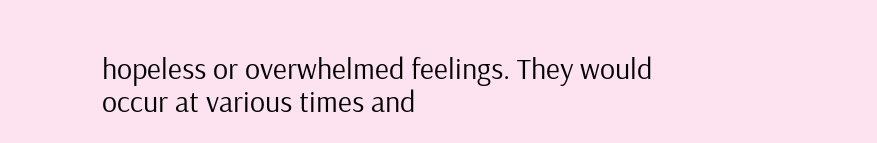hopeless or overwhelmed feelings. They would occur at various times and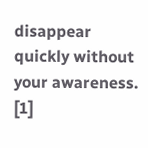disappear quickly without your awareness. [1]